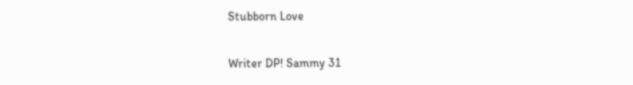Stubborn Love

Writer DP! Sammy 31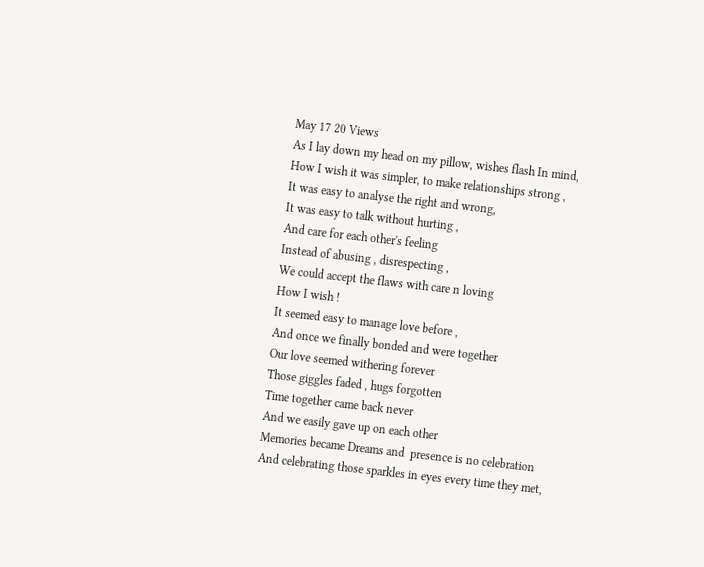May 17 20 Views
As I lay down my head on my pillow, wishes flash In mind,
How I wish it was simpler, to make relationships strong ,
It was easy to analyse the right and wrong,
It was easy to talk without hurting ,
And care for each other's feeling
Instead of abusing , disrespecting ,
We could accept the flaws with care n loving
How I wish !
It seemed easy to manage love before ,
And once we finally bonded and were together
Our love seemed withering forever
Those giggles faded , hugs forgotten
Time together came back never
And we easily gave up on each other
Memories became Dreams and  presence is no celebration
And celebrating those sparkles in eyes every time they met,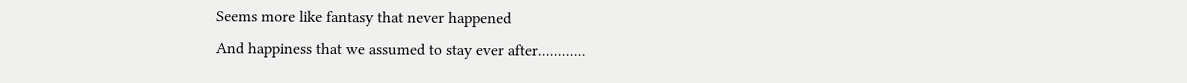Seems more like fantasy that never happened
And happiness that we assumed to stay ever after............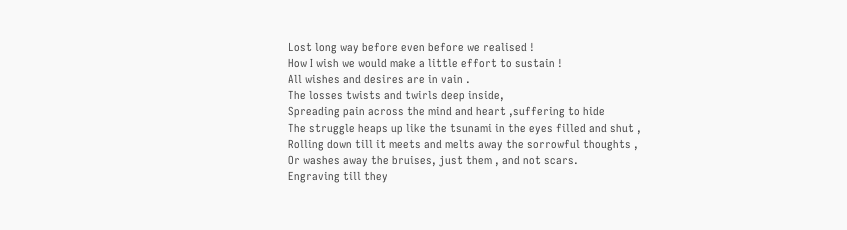Lost long way before even before we realised !
How I wish we would make a little effort to sustain !
All wishes and desires are in vain .
The losses twists and twirls deep inside,
Spreading pain across the mind and heart ,suffering to hide
The struggle heaps up like the tsunami in the eyes filled and shut ,
Rolling down till it meets and melts away the sorrowful thoughts ,
Or washes away the bruises, just them , and not scars.
Engraving till they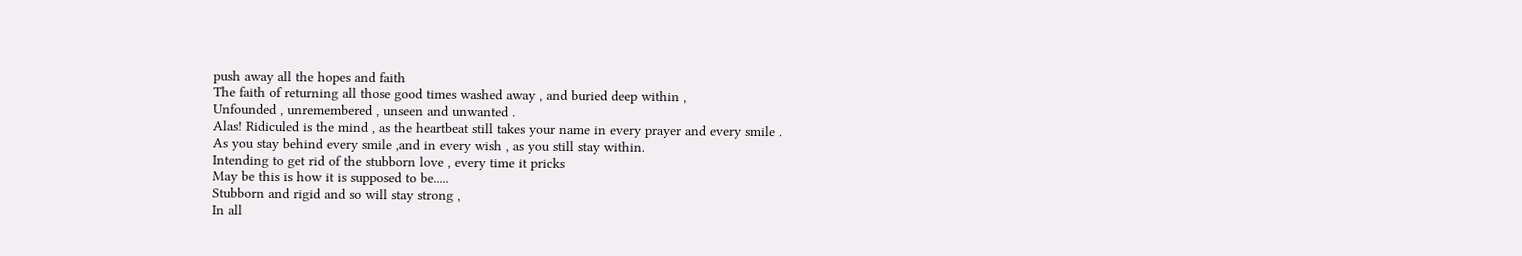push away all the hopes and faith
The faith of returning all those good times washed away , and buried deep within ,
Unfounded , unremembered , unseen and unwanted .
Alas! Ridiculed is the mind , as the heartbeat still takes your name in every prayer and every smile .
As you stay behind every smile ,and in every wish , as you still stay within.
Intending to get rid of the stubborn love , every time it pricks
May be this is how it is supposed to be.....
Stubborn and rigid and so will stay strong ,
In all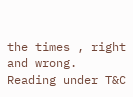the times , right and wrong.
Reading under T&C